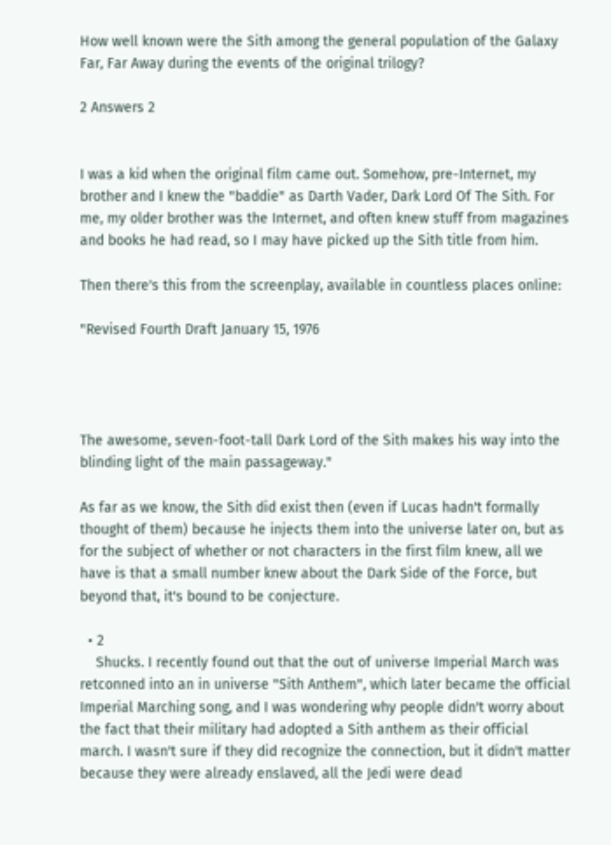How well known were the Sith among the general population of the Galaxy Far, Far Away during the events of the original trilogy?

2 Answers 2


I was a kid when the original film came out. Somehow, pre-Internet, my brother and I knew the "baddie" as Darth Vader, Dark Lord Of The Sith. For me, my older brother was the Internet, and often knew stuff from magazines and books he had read, so I may have picked up the Sith title from him.

Then there's this from the screenplay, available in countless places online:

"Revised Fourth Draft January 15, 1976




The awesome, seven-foot-tall Dark Lord of the Sith makes his way into the blinding light of the main passageway."

As far as we know, the Sith did exist then (even if Lucas hadn't formally thought of them) because he injects them into the universe later on, but as for the subject of whether or not characters in the first film knew, all we have is that a small number knew about the Dark Side of the Force, but beyond that, it's bound to be conjecture.

  • 2
    Shucks. I recently found out that the out of universe Imperial March was retconned into an in universe "Sith Anthem", which later became the official Imperial Marching song, and I was wondering why people didn't worry about the fact that their military had adopted a Sith anthem as their official march. I wasn't sure if they did recognize the connection, but it didn't matter because they were already enslaved, all the Jedi were dead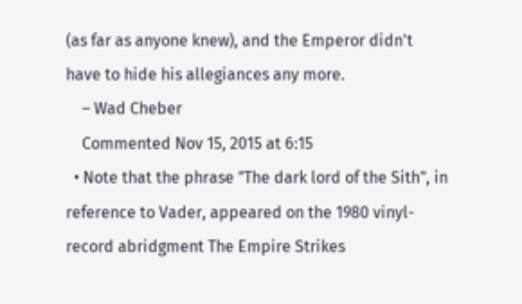(as far as anyone knew), and the Emperor didn't have to hide his allegiances any more.
    – Wad Cheber
    Commented Nov 15, 2015 at 6:15
  • Note that the phrase "The dark lord of the Sith", in reference to Vader, appeared on the 1980 vinyl-record abridgment The Empire Strikes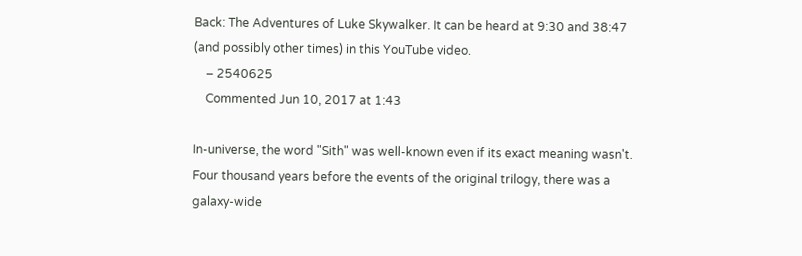Back: The Adventures of Luke Skywalker. It can be heard at 9:30 and 38:47 (and possibly other times) in this YouTube video.
    – 2540625
    Commented Jun 10, 2017 at 1:43

In-universe, the word "Sith" was well-known even if its exact meaning wasn't. Four thousand years before the events of the original trilogy, there was a galaxy-wide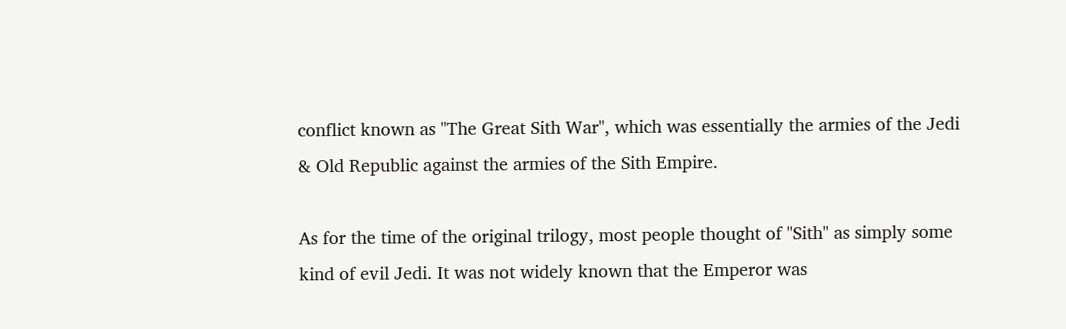conflict known as "The Great Sith War", which was essentially the armies of the Jedi & Old Republic against the armies of the Sith Empire.

As for the time of the original trilogy, most people thought of "Sith" as simply some kind of evil Jedi. It was not widely known that the Emperor was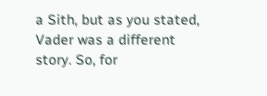a Sith, but as you stated, Vader was a different story. So, for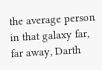the average person in that galaxy far, far away, Darth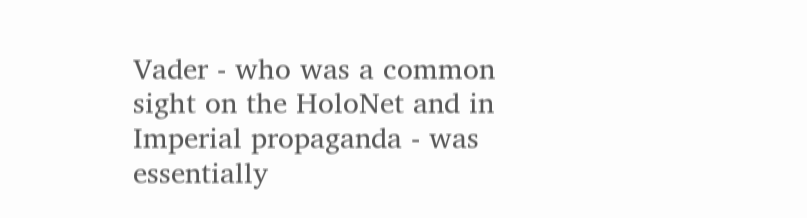Vader - who was a common sight on the HoloNet and in Imperial propaganda - was essentially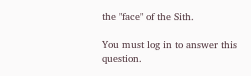the "face" of the Sith.

You must log in to answer this question.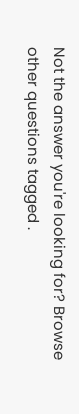Not the answer you're looking for? Browse other questions tagged .